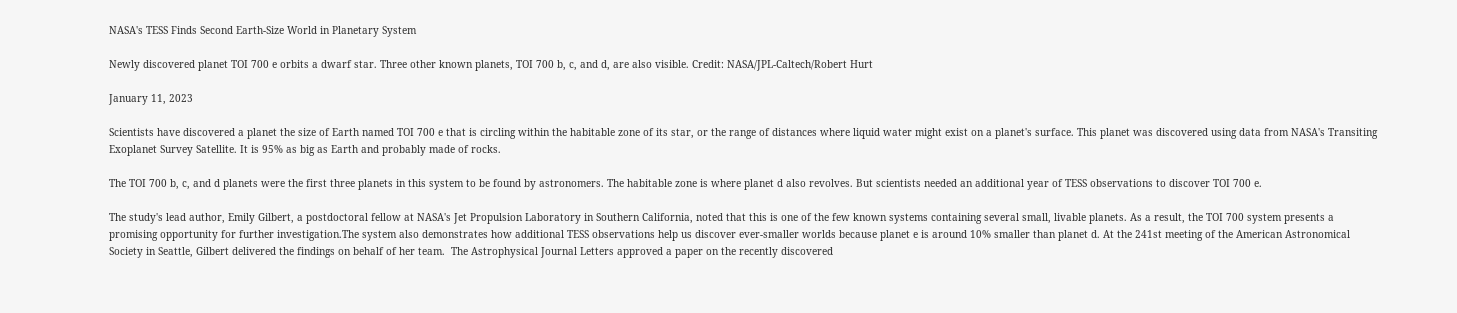NASA's TESS Finds Second Earth-Size World in Planetary System

Newly discovered planet TOI 700 e orbits a dwarf star. Three other known planets, TOI 700 b, c, and d, are also visible. Credit: NASA/JPL-Caltech/Robert Hurt

January 11, 2023

Scientists have discovered a planet the size of Earth named TOI 700 e that is circling within the habitable zone of its star, or the range of distances where liquid water might exist on a planet's surface. This planet was discovered using data from NASA's Transiting Exoplanet Survey Satellite. It is 95% as big as Earth and probably made of rocks.

The TOI 700 b, c, and d planets were the first three planets in this system to be found by astronomers. The habitable zone is where planet d also revolves. But scientists needed an additional year of TESS observations to discover TOI 700 e.

The study's lead author, Emily Gilbert, a postdoctoral fellow at NASA's Jet Propulsion Laboratory in Southern California, noted that this is one of the few known systems containing several small, livable planets. As a result, the TOI 700 system presents a promising opportunity for further investigation.The system also demonstrates how additional TESS observations help us discover ever-smaller worlds because planet e is around 10% smaller than planet d. At the 241st meeting of the American Astronomical Society in Seattle, Gilbert delivered the findings on behalf of her team.  The Astrophysical Journal Letters approved a paper on the recently discovered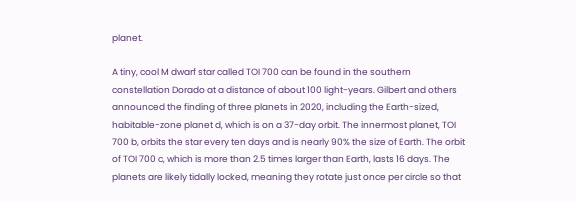planet.

A tiny, cool M dwarf star called TOI 700 can be found in the southern constellation Dorado at a distance of about 100 light-years. Gilbert and others announced the finding of three planets in 2020, including the Earth-sized, habitable-zone planet d, which is on a 37-day orbit. The innermost planet, TOI 700 b, orbits the star every ten days and is nearly 90% the size of Earth. The orbit of TOI 700 c, which is more than 2.5 times larger than Earth, lasts 16 days. The planets are likely tidally locked, meaning they rotate just once per circle so that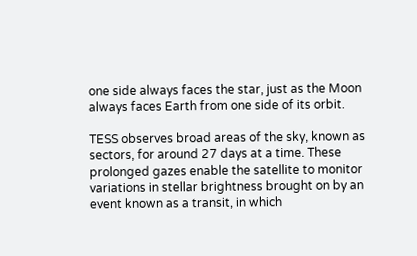one side always faces the star, just as the Moon always faces Earth from one side of its orbit.

TESS observes broad areas of the sky, known as sectors, for around 27 days at a time. These prolonged gazes enable the satellite to monitor variations in stellar brightness brought on by an event known as a transit, in which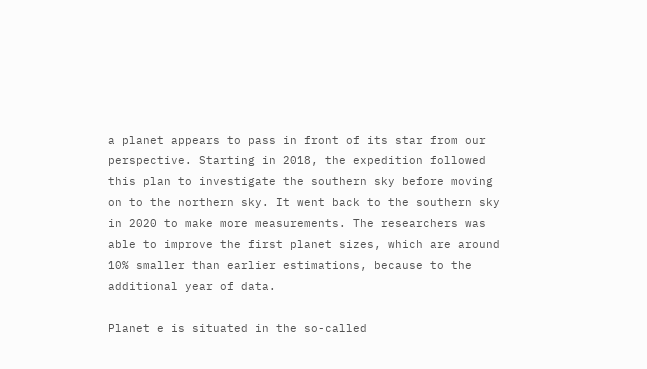a planet appears to pass in front of its star from our perspective. Starting in 2018, the expedition followed this plan to investigate the southern sky before moving on to the northern sky. It went back to the southern sky in 2020 to make more measurements. The researchers was able to improve the first planet sizes, which are around 10% smaller than earlier estimations, because to the additional year of data.

Planet e is situated in the so-called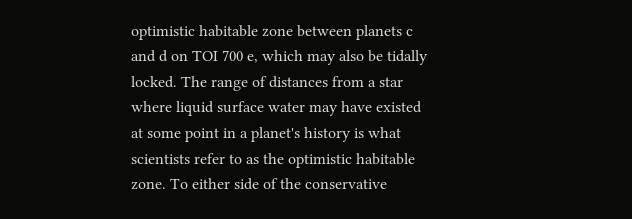optimistic habitable zone between planets c and d on TOI 700 e, which may also be tidally locked. The range of distances from a star where liquid surface water may have existed at some point in a planet's history is what scientists refer to as the optimistic habitable zone. To either side of the conservative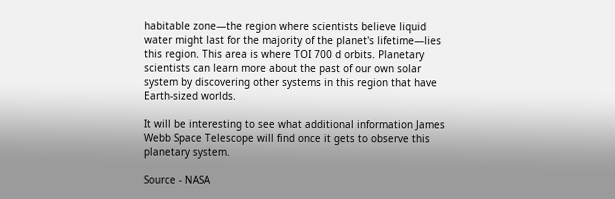habitable zone—the region where scientists believe liquid water might last for the majority of the planet's lifetime—lies this region. This area is where TOI 700 d orbits. Planetary scientists can learn more about the past of our own solar system by discovering other systems in this region that have Earth-sized worlds.

It will be interesting to see what additional information James Webb Space Telescope will find once it gets to observe this planetary system.

Source - NASA